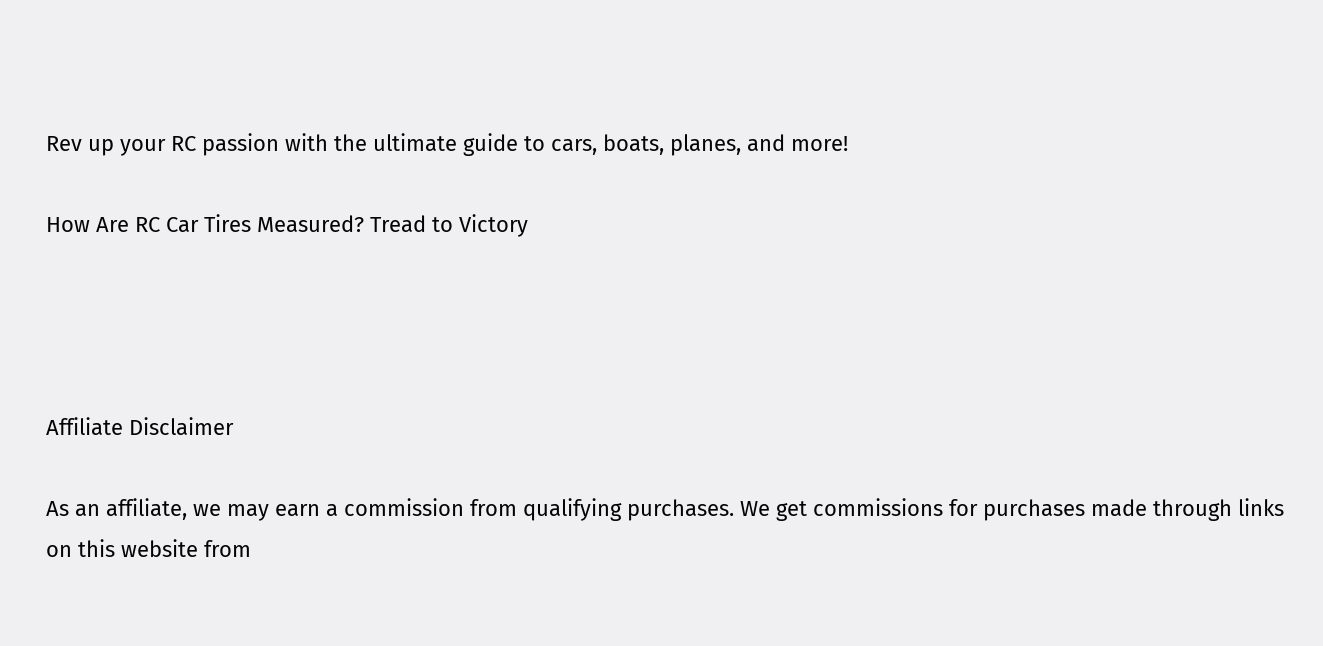Rev up your RC passion with the ultimate guide to cars, boats, planes, and more!

How Are RC Car Tires Measured? Tread to Victory




Affiliate Disclaimer

As an affiliate, we may earn a commission from qualifying purchases. We get commissions for purchases made through links on this website from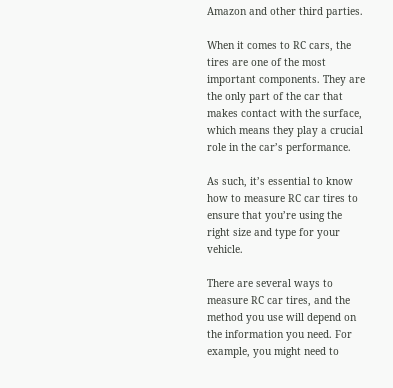Amazon and other third parties.

When it comes to RC cars, the tires are one of the most important components. They are the only part of the car that makes contact with the surface, which means they play a crucial role in the car’s performance.

As such, it’s essential to know how to measure RC car tires to ensure that you’re using the right size and type for your vehicle.

There are several ways to measure RC car tires, and the method you use will depend on the information you need. For example, you might need to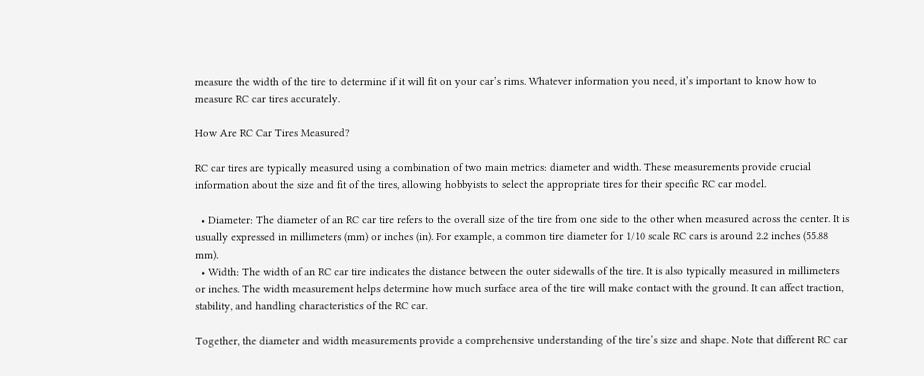measure the width of the tire to determine if it will fit on your car’s rims. Whatever information you need, it’s important to know how to measure RC car tires accurately.

How Are RC Car Tires Measured?

RC car tires are typically measured using a combination of two main metrics: diameter and width. These measurements provide crucial information about the size and fit of the tires, allowing hobbyists to select the appropriate tires for their specific RC car model.

  • Diameter: The diameter of an RC car tire refers to the overall size of the tire from one side to the other when measured across the center. It is usually expressed in millimeters (mm) or inches (in). For example, a common tire diameter for 1/10 scale RC cars is around 2.2 inches (55.88 mm).
  • Width: The width of an RC car tire indicates the distance between the outer sidewalls of the tire. It is also typically measured in millimeters or inches. The width measurement helps determine how much surface area of the tire will make contact with the ground. It can affect traction, stability, and handling characteristics of the RC car.

Together, the diameter and width measurements provide a comprehensive understanding of the tire’s size and shape. Note that different RC car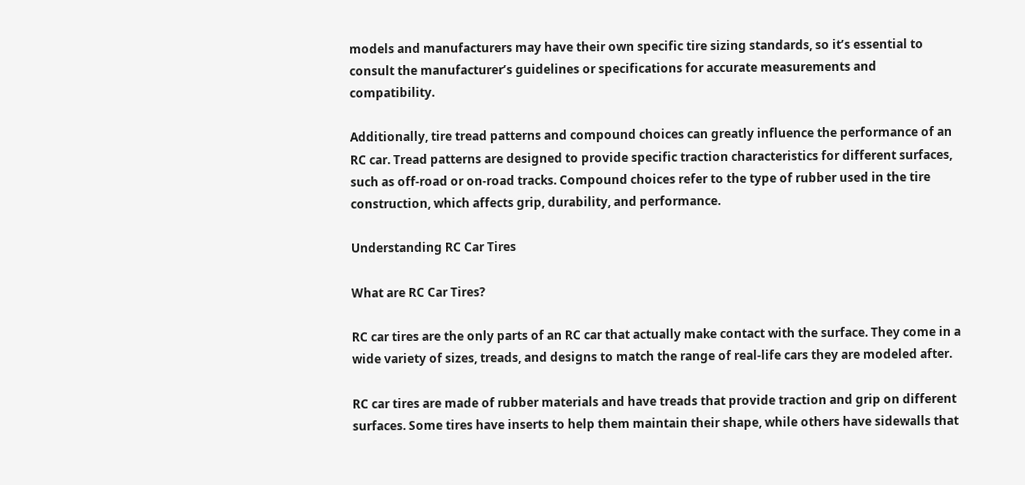models and manufacturers may have their own specific tire sizing standards, so it’s essential to consult the manufacturer’s guidelines or specifications for accurate measurements and compatibility.

Additionally, tire tread patterns and compound choices can greatly influence the performance of an RC car. Tread patterns are designed to provide specific traction characteristics for different surfaces, such as off-road or on-road tracks. Compound choices refer to the type of rubber used in the tire construction, which affects grip, durability, and performance.

Understanding RC Car Tires

What are RC Car Tires?

RC car tires are the only parts of an RC car that actually make contact with the surface. They come in a wide variety of sizes, treads, and designs to match the range of real-life cars they are modeled after.

RC car tires are made of rubber materials and have treads that provide traction and grip on different surfaces. Some tires have inserts to help them maintain their shape, while others have sidewalls that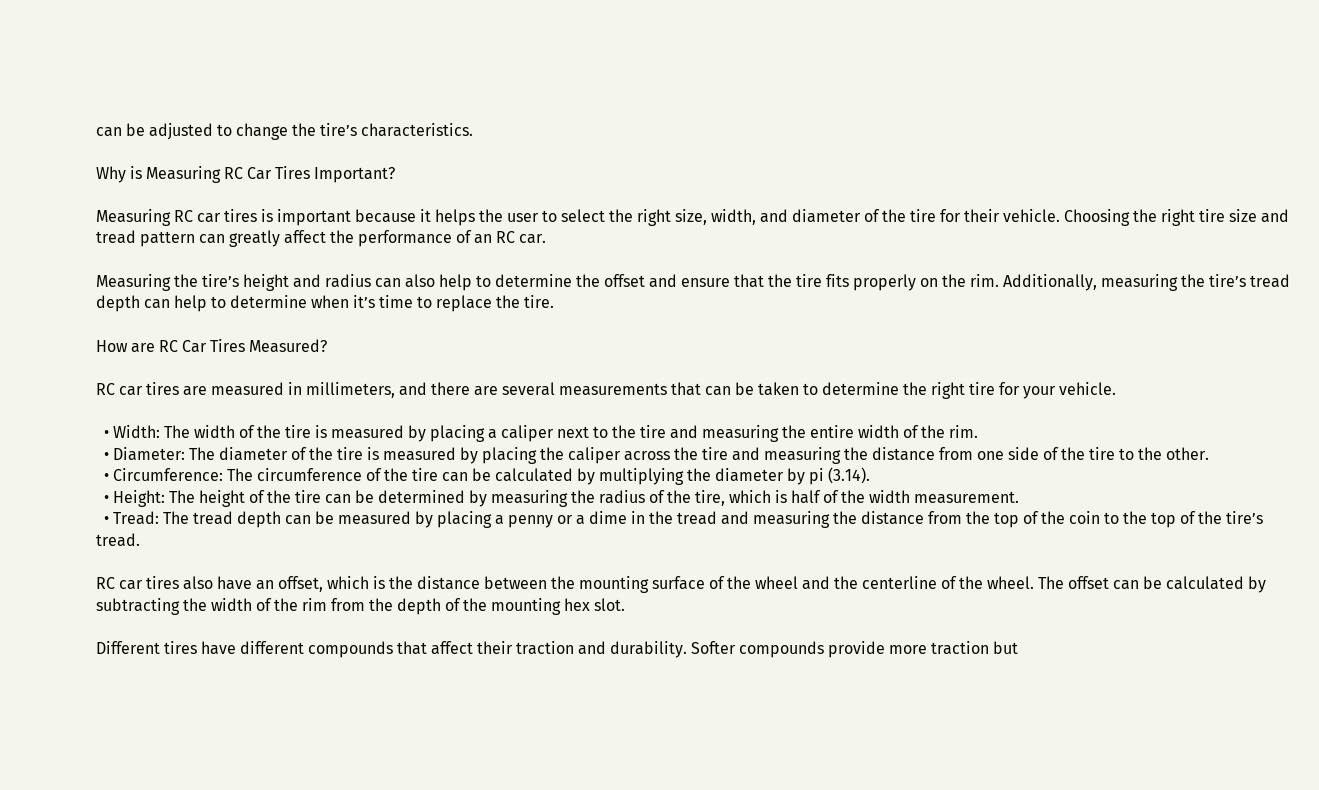can be adjusted to change the tire’s characteristics.

Why is Measuring RC Car Tires Important?

Measuring RC car tires is important because it helps the user to select the right size, width, and diameter of the tire for their vehicle. Choosing the right tire size and tread pattern can greatly affect the performance of an RC car.

Measuring the tire’s height and radius can also help to determine the offset and ensure that the tire fits properly on the rim. Additionally, measuring the tire’s tread depth can help to determine when it’s time to replace the tire.

How are RC Car Tires Measured?

RC car tires are measured in millimeters, and there are several measurements that can be taken to determine the right tire for your vehicle.

  • Width: The width of the tire is measured by placing a caliper next to the tire and measuring the entire width of the rim.
  • Diameter: The diameter of the tire is measured by placing the caliper across the tire and measuring the distance from one side of the tire to the other.
  • Circumference: The circumference of the tire can be calculated by multiplying the diameter by pi (3.14).
  • Height: The height of the tire can be determined by measuring the radius of the tire, which is half of the width measurement.
  • Tread: The tread depth can be measured by placing a penny or a dime in the tread and measuring the distance from the top of the coin to the top of the tire’s tread.

RC car tires also have an offset, which is the distance between the mounting surface of the wheel and the centerline of the wheel. The offset can be calculated by subtracting the width of the rim from the depth of the mounting hex slot.

Different tires have different compounds that affect their traction and durability. Softer compounds provide more traction but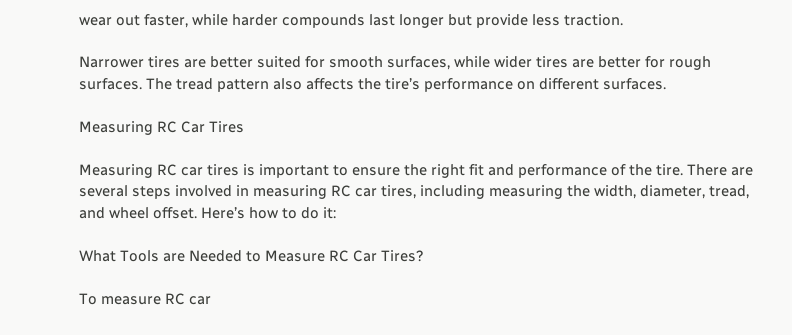wear out faster, while harder compounds last longer but provide less traction.

Narrower tires are better suited for smooth surfaces, while wider tires are better for rough surfaces. The tread pattern also affects the tire’s performance on different surfaces.

Measuring RC Car Tires

Measuring RC car tires is important to ensure the right fit and performance of the tire. There are several steps involved in measuring RC car tires, including measuring the width, diameter, tread, and wheel offset. Here’s how to do it:

What Tools are Needed to Measure RC Car Tires?

To measure RC car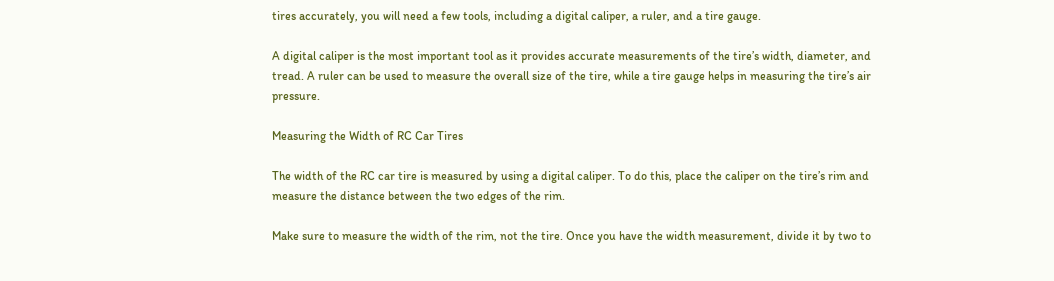tires accurately, you will need a few tools, including a digital caliper, a ruler, and a tire gauge.

A digital caliper is the most important tool as it provides accurate measurements of the tire’s width, diameter, and tread. A ruler can be used to measure the overall size of the tire, while a tire gauge helps in measuring the tire’s air pressure.

Measuring the Width of RC Car Tires

The width of the RC car tire is measured by using a digital caliper. To do this, place the caliper on the tire’s rim and measure the distance between the two edges of the rim.

Make sure to measure the width of the rim, not the tire. Once you have the width measurement, divide it by two to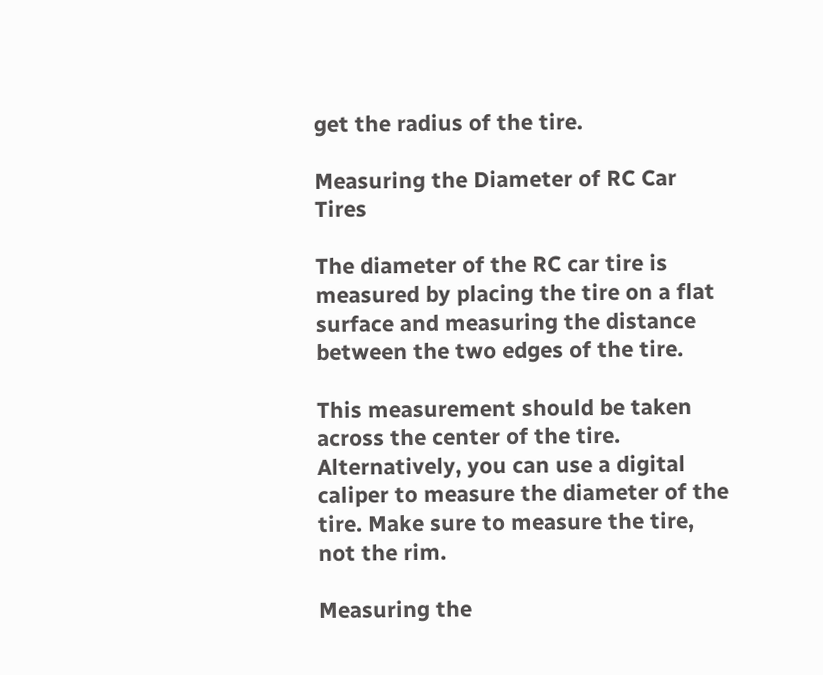get the radius of the tire.

Measuring the Diameter of RC Car Tires

The diameter of the RC car tire is measured by placing the tire on a flat surface and measuring the distance between the two edges of the tire.

This measurement should be taken across the center of the tire. Alternatively, you can use a digital caliper to measure the diameter of the tire. Make sure to measure the tire, not the rim.

Measuring the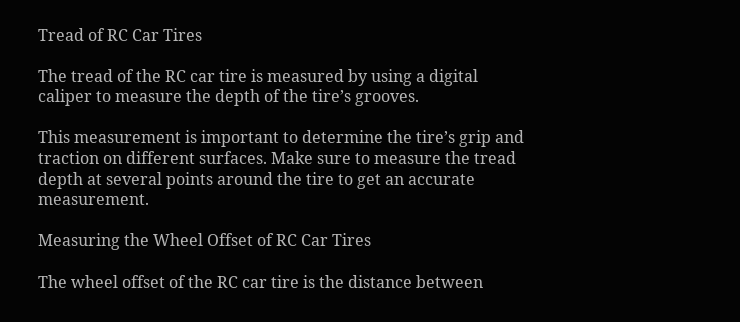Tread of RC Car Tires

The tread of the RC car tire is measured by using a digital caliper to measure the depth of the tire’s grooves.

This measurement is important to determine the tire’s grip and traction on different surfaces. Make sure to measure the tread depth at several points around the tire to get an accurate measurement.

Measuring the Wheel Offset of RC Car Tires

The wheel offset of the RC car tire is the distance between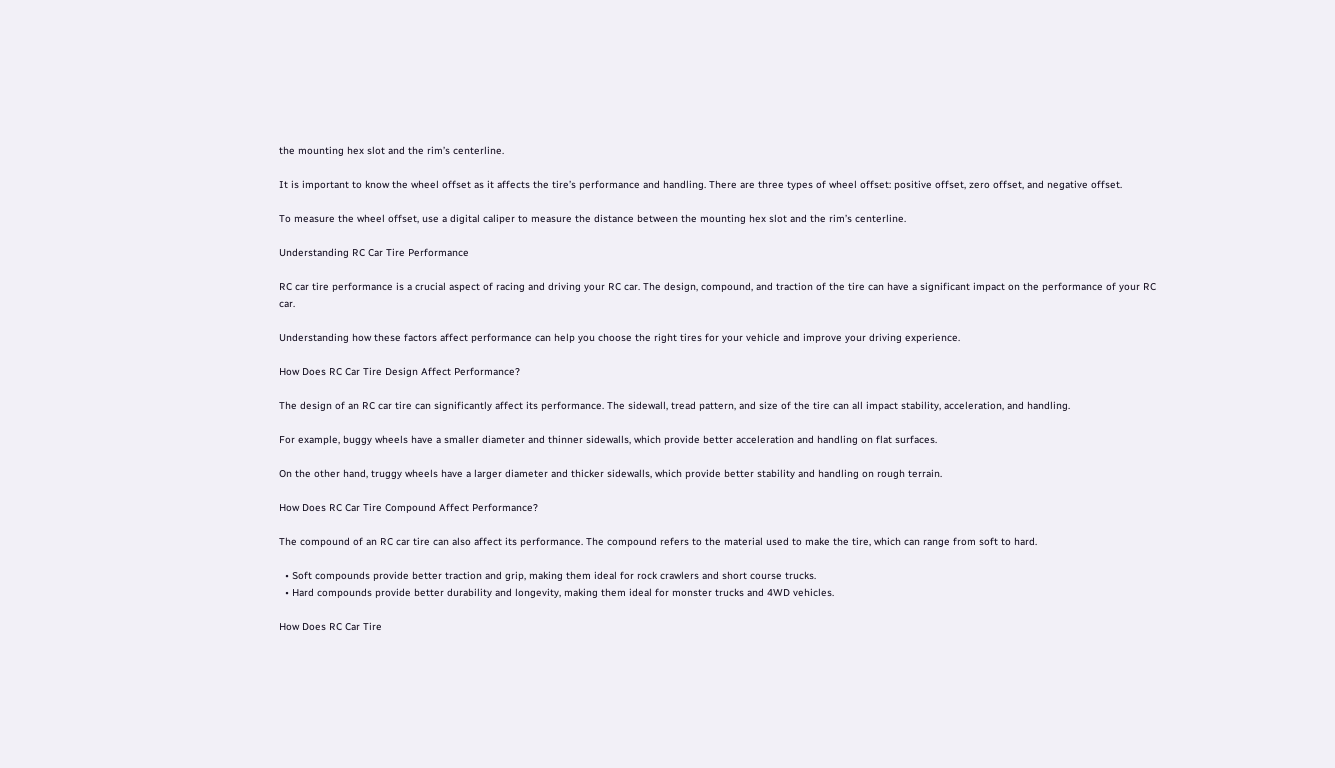the mounting hex slot and the rim’s centerline.

It is important to know the wheel offset as it affects the tire’s performance and handling. There are three types of wheel offset: positive offset, zero offset, and negative offset.

To measure the wheel offset, use a digital caliper to measure the distance between the mounting hex slot and the rim’s centerline.

Understanding RC Car Tire Performance

RC car tire performance is a crucial aspect of racing and driving your RC car. The design, compound, and traction of the tire can have a significant impact on the performance of your RC car.

Understanding how these factors affect performance can help you choose the right tires for your vehicle and improve your driving experience.

How Does RC Car Tire Design Affect Performance?

The design of an RC car tire can significantly affect its performance. The sidewall, tread pattern, and size of the tire can all impact stability, acceleration, and handling.

For example, buggy wheels have a smaller diameter and thinner sidewalls, which provide better acceleration and handling on flat surfaces.

On the other hand, truggy wheels have a larger diameter and thicker sidewalls, which provide better stability and handling on rough terrain.

How Does RC Car Tire Compound Affect Performance?

The compound of an RC car tire can also affect its performance. The compound refers to the material used to make the tire, which can range from soft to hard.

  • Soft compounds provide better traction and grip, making them ideal for rock crawlers and short course trucks.
  • Hard compounds provide better durability and longevity, making them ideal for monster trucks and 4WD vehicles.

How Does RC Car Tire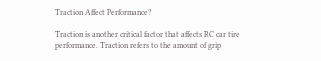Traction Affect Performance?

Traction is another critical factor that affects RC car tire performance. Traction refers to the amount of grip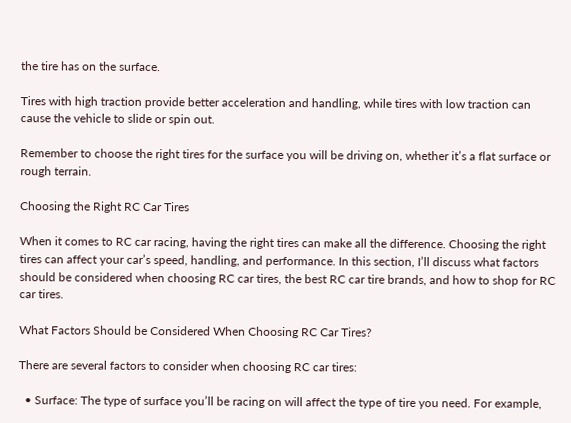the tire has on the surface.

Tires with high traction provide better acceleration and handling, while tires with low traction can cause the vehicle to slide or spin out.

Remember to choose the right tires for the surface you will be driving on, whether it’s a flat surface or rough terrain.

Choosing the Right RC Car Tires

When it comes to RC car racing, having the right tires can make all the difference. Choosing the right tires can affect your car’s speed, handling, and performance. In this section, I’ll discuss what factors should be considered when choosing RC car tires, the best RC car tire brands, and how to shop for RC car tires.

What Factors Should be Considered When Choosing RC Car Tires?

There are several factors to consider when choosing RC car tires:

  • Surface: The type of surface you’ll be racing on will affect the type of tire you need. For example,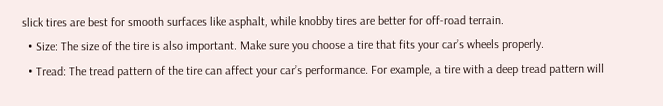slick tires are best for smooth surfaces like asphalt, while knobby tires are better for off-road terrain.
  • Size: The size of the tire is also important. Make sure you choose a tire that fits your car’s wheels properly.
  • Tread: The tread pattern of the tire can affect your car’s performance. For example, a tire with a deep tread pattern will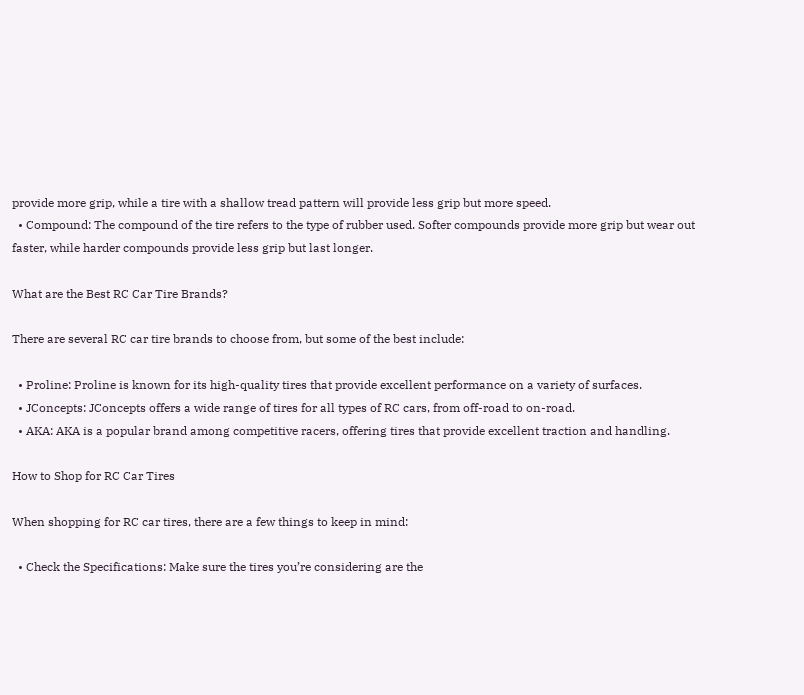provide more grip, while a tire with a shallow tread pattern will provide less grip but more speed.
  • Compound: The compound of the tire refers to the type of rubber used. Softer compounds provide more grip but wear out faster, while harder compounds provide less grip but last longer.

What are the Best RC Car Tire Brands?

There are several RC car tire brands to choose from, but some of the best include:

  • Proline: Proline is known for its high-quality tires that provide excellent performance on a variety of surfaces.
  • JConcepts: JConcepts offers a wide range of tires for all types of RC cars, from off-road to on-road.
  • AKA: AKA is a popular brand among competitive racers, offering tires that provide excellent traction and handling.

How to Shop for RC Car Tires

When shopping for RC car tires, there are a few things to keep in mind:

  • Check the Specifications: Make sure the tires you’re considering are the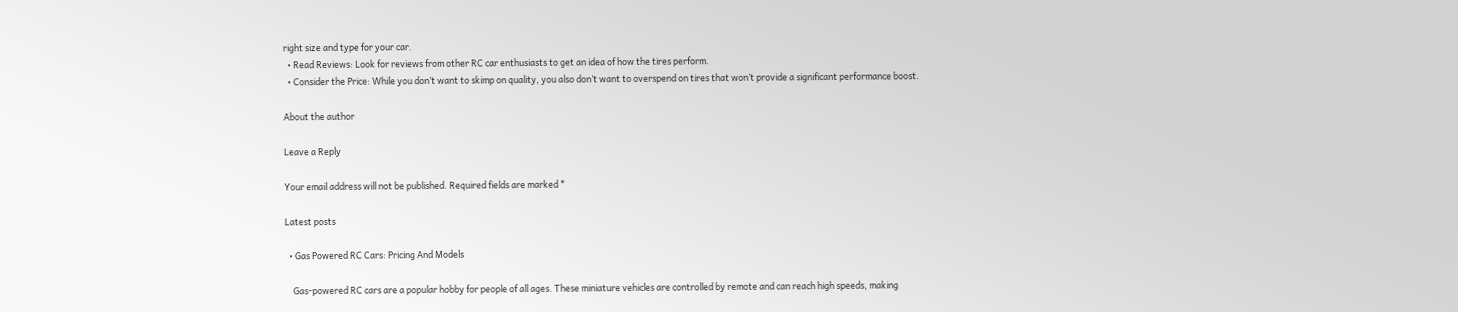right size and type for your car.
  • Read Reviews: Look for reviews from other RC car enthusiasts to get an idea of how the tires perform.
  • Consider the Price: While you don’t want to skimp on quality, you also don’t want to overspend on tires that won’t provide a significant performance boost.

About the author

Leave a Reply

Your email address will not be published. Required fields are marked *

Latest posts

  • Gas Powered RC Cars: Pricing And Models

    Gas-powered RC cars are a popular hobby for people of all ages. These miniature vehicles are controlled by remote and can reach high speeds, making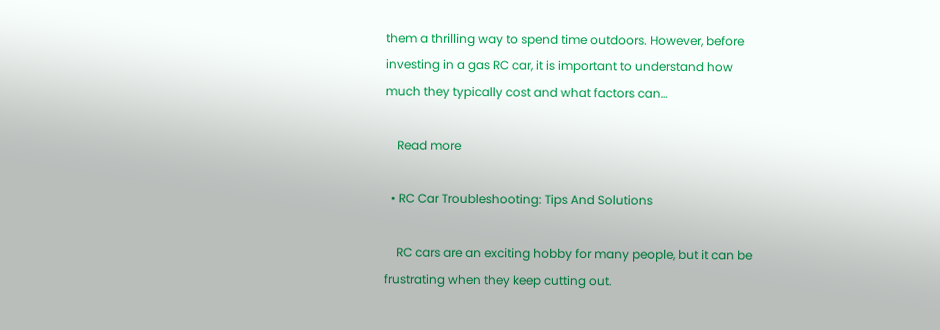them a thrilling way to spend time outdoors. However, before investing in a gas RC car, it is important to understand how much they typically cost and what factors can…

    Read more

  • RC Car Troubleshooting: Tips And Solutions

    RC cars are an exciting hobby for many people, but it can be frustrating when they keep cutting out.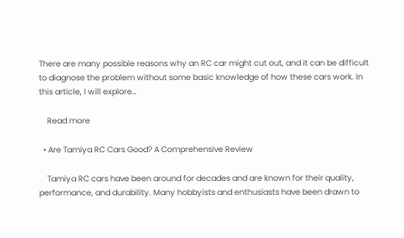There are many possible reasons why an RC car might cut out, and it can be difficult to diagnose the problem without some basic knowledge of how these cars work. In this article, I will explore…

    Read more

  • Are Tamiya RC Cars Good? A Comprehensive Review

    Tamiya RC cars have been around for decades and are known for their quality, performance, and durability. Many hobbyists and enthusiasts have been drawn to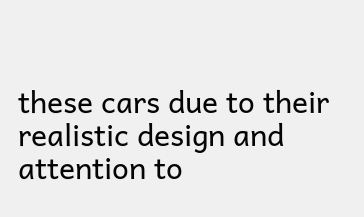these cars due to their realistic design and attention to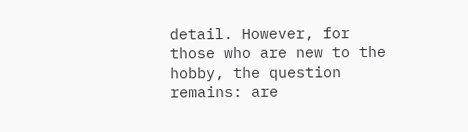detail. However, for those who are new to the hobby, the question remains: are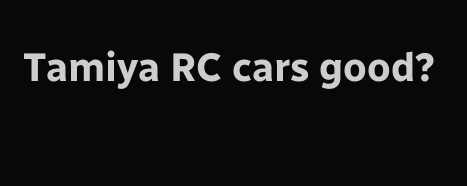Tamiya RC cars good?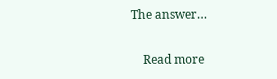The answer…

    Read more